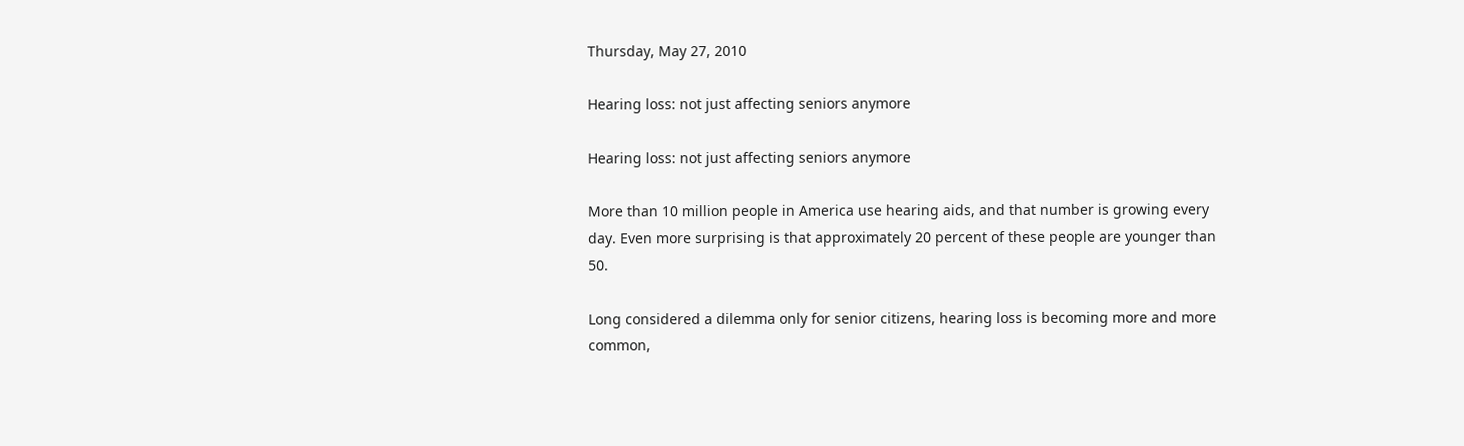Thursday, May 27, 2010

Hearing loss: not just affecting seniors anymore

Hearing loss: not just affecting seniors anymore

More than 10 million people in America use hearing aids, and that number is growing every day. Even more surprising is that approximately 20 percent of these people are younger than 50.

Long considered a dilemma only for senior citizens, hearing loss is becoming more and more common,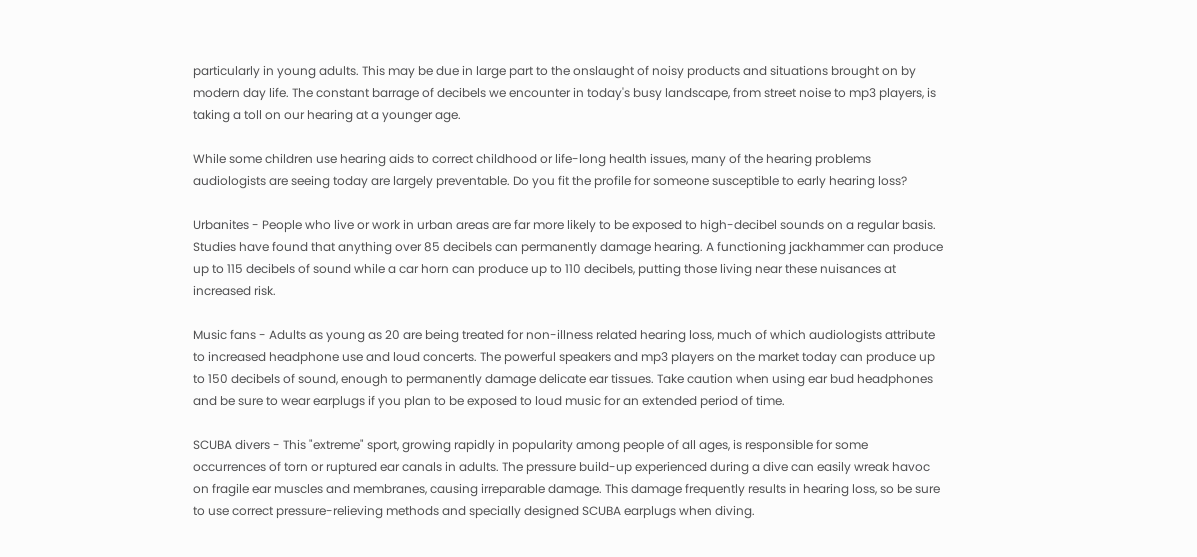particularly in young adults. This may be due in large part to the onslaught of noisy products and situations brought on by modern day life. The constant barrage of decibels we encounter in today's busy landscape, from street noise to mp3 players, is taking a toll on our hearing at a younger age.

While some children use hearing aids to correct childhood or life-long health issues, many of the hearing problems audiologists are seeing today are largely preventable. Do you fit the profile for someone susceptible to early hearing loss?

Urbanites - People who live or work in urban areas are far more likely to be exposed to high-decibel sounds on a regular basis. Studies have found that anything over 85 decibels can permanently damage hearing. A functioning jackhammer can produce up to 115 decibels of sound while a car horn can produce up to 110 decibels, putting those living near these nuisances at increased risk.

Music fans - Adults as young as 20 are being treated for non-illness related hearing loss, much of which audiologists attribute to increased headphone use and loud concerts. The powerful speakers and mp3 players on the market today can produce up to 150 decibels of sound, enough to permanently damage delicate ear tissues. Take caution when using ear bud headphones and be sure to wear earplugs if you plan to be exposed to loud music for an extended period of time.

SCUBA divers - This "extreme" sport, growing rapidly in popularity among people of all ages, is responsible for some occurrences of torn or ruptured ear canals in adults. The pressure build-up experienced during a dive can easily wreak havoc on fragile ear muscles and membranes, causing irreparable damage. This damage frequently results in hearing loss, so be sure to use correct pressure-relieving methods and specially designed SCUBA earplugs when diving.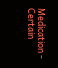Medication - Certain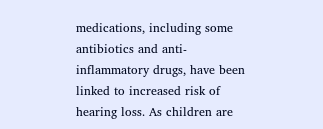medications, including some antibiotics and anti-inflammatory drugs, have been linked to increased risk of hearing loss. As children are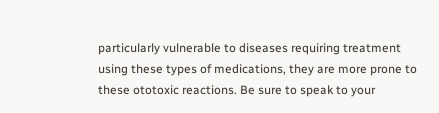particularly vulnerable to diseases requiring treatment using these types of medications, they are more prone to these ototoxic reactions. Be sure to speak to your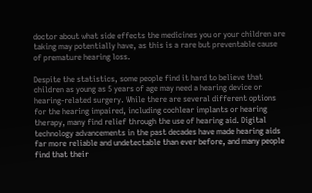doctor about what side effects the medicines you or your children are taking may potentially have, as this is a rare but preventable cause of premature hearing loss.

Despite the statistics, some people find it hard to believe that children as young as 5 years of age may need a hearing device or hearing-related surgery. While there are several different options for the hearing impaired, including cochlear implants or hearing therapy, many find relief through the use of hearing aid. Digital technology advancements in the past decades have made hearing aids far more reliable and undetectable than ever before, and many people find that their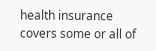health insurance covers some or all of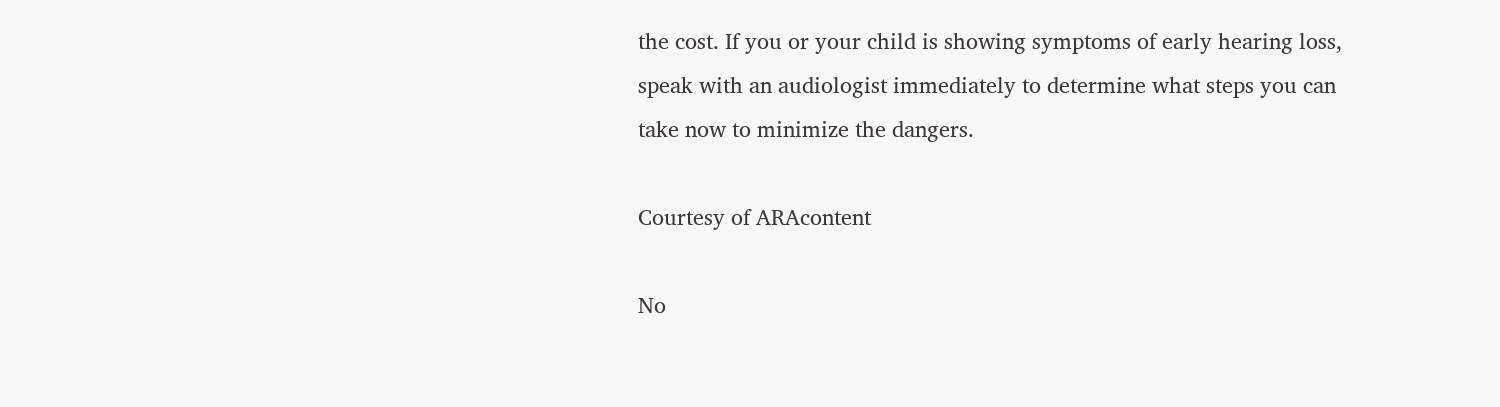the cost. If you or your child is showing symptoms of early hearing loss, speak with an audiologist immediately to determine what steps you can take now to minimize the dangers.

Courtesy of ARAcontent

No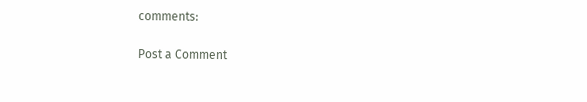comments:

Post a Comment